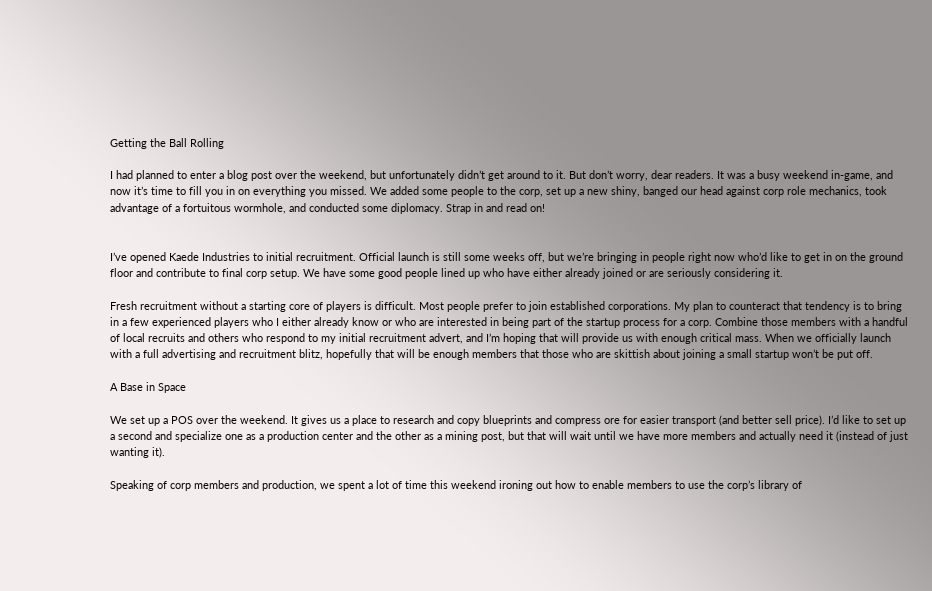Getting the Ball Rolling

I had planned to enter a blog post over the weekend, but unfortunately didn’t get around to it. But don’t worry, dear readers. It was a busy weekend in-game, and now it’s time to fill you in on everything you missed. We added some people to the corp, set up a new shiny, banged our head against corp role mechanics, took advantage of a fortuitous wormhole, and conducted some diplomacy. Strap in and read on!


I’ve opened Kaede Industries to initial recruitment. Official launch is still some weeks off, but we’re bringing in people right now who’d like to get in on the ground floor and contribute to final corp setup. We have some good people lined up who have either already joined or are seriously considering it.

Fresh recruitment without a starting core of players is difficult. Most people prefer to join established corporations. My plan to counteract that tendency is to bring in a few experienced players who I either already know or who are interested in being part of the startup process for a corp. Combine those members with a handful of local recruits and others who respond to my initial recruitment advert, and I’m hoping that will provide us with enough critical mass. When we officially launch with a full advertising and recruitment blitz, hopefully that will be enough members that those who are skittish about joining a small startup won’t be put off.

A Base in Space

We set up a POS over the weekend. It gives us a place to research and copy blueprints and compress ore for easier transport (and better sell price). I’d like to set up a second and specialize one as a production center and the other as a mining post, but that will wait until we have more members and actually need it (instead of just wanting it).

Speaking of corp members and production, we spent a lot of time this weekend ironing out how to enable members to use the corp’s library of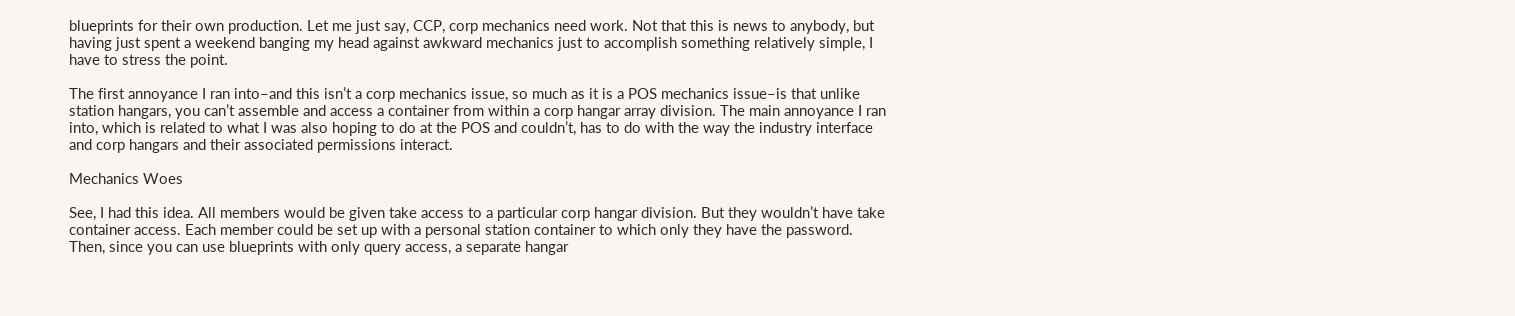blueprints for their own production. Let me just say, CCP, corp mechanics need work. Not that this is news to anybody, but having just spent a weekend banging my head against awkward mechanics just to accomplish something relatively simple, I have to stress the point.

The first annoyance I ran into–and this isn’t a corp mechanics issue, so much as it is a POS mechanics issue–is that unlike station hangars, you can’t assemble and access a container from within a corp hangar array division. The main annoyance I ran into, which is related to what I was also hoping to do at the POS and couldn’t, has to do with the way the industry interface and corp hangars and their associated permissions interact.

Mechanics Woes

See, I had this idea. All members would be given take access to a particular corp hangar division. But they wouldn’t have take container access. Each member could be set up with a personal station container to which only they have the password. Then, since you can use blueprints with only query access, a separate hangar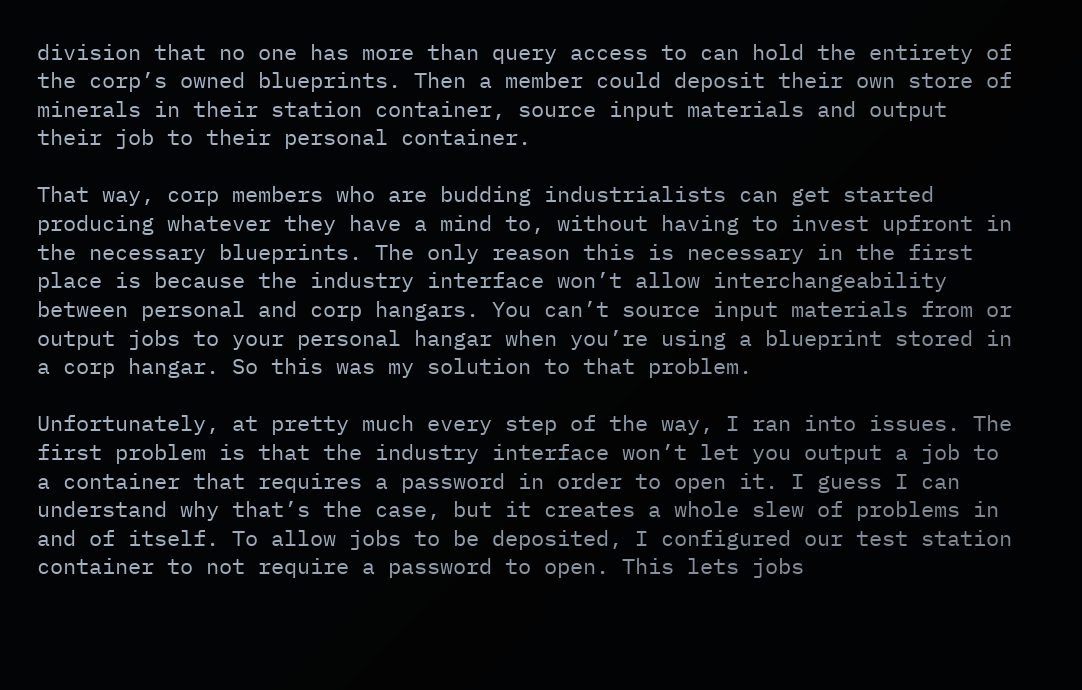division that no one has more than query access to can hold the entirety of the corp’s owned blueprints. Then a member could deposit their own store of minerals in their station container, source input materials and output their job to their personal container.

That way, corp members who are budding industrialists can get started producing whatever they have a mind to, without having to invest upfront in the necessary blueprints. The only reason this is necessary in the first place is because the industry interface won’t allow interchangeability between personal and corp hangars. You can’t source input materials from or output jobs to your personal hangar when you’re using a blueprint stored in a corp hangar. So this was my solution to that problem.

Unfortunately, at pretty much every step of the way, I ran into issues. The first problem is that the industry interface won’t let you output a job to a container that requires a password in order to open it. I guess I can understand why that’s the case, but it creates a whole slew of problems in and of itself. To allow jobs to be deposited, I configured our test station container to not require a password to open. This lets jobs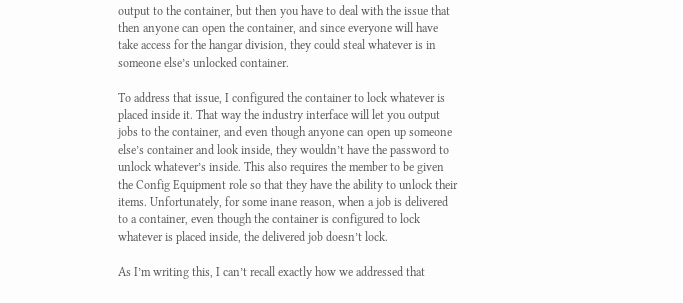output to the container, but then you have to deal with the issue that then anyone can open the container, and since everyone will have take access for the hangar division, they could steal whatever is in someone else’s unlocked container.

To address that issue, I configured the container to lock whatever is placed inside it. That way the industry interface will let you output jobs to the container, and even though anyone can open up someone else’s container and look inside, they wouldn’t have the password to unlock whatever’s inside. This also requires the member to be given the Config Equipment role so that they have the ability to unlock their items. Unfortunately, for some inane reason, when a job is delivered to a container, even though the container is configured to lock whatever is placed inside, the delivered job doesn’t lock.

As I’m writing this, I can’t recall exactly how we addressed that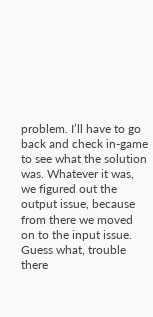problem. I’ll have to go back and check in-game to see what the solution was. Whatever it was, we figured out the output issue, because from there we moved on to the input issue. Guess what, trouble there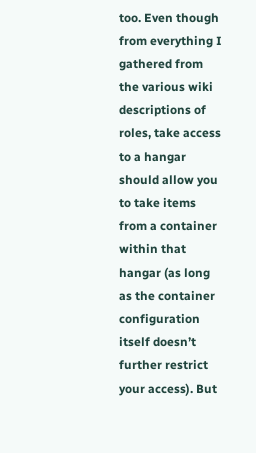too. Even though from everything I gathered from the various wiki descriptions of roles, take access to a hangar should allow you to take items from a container within that hangar (as long as the container configuration itself doesn’t further restrict your access). But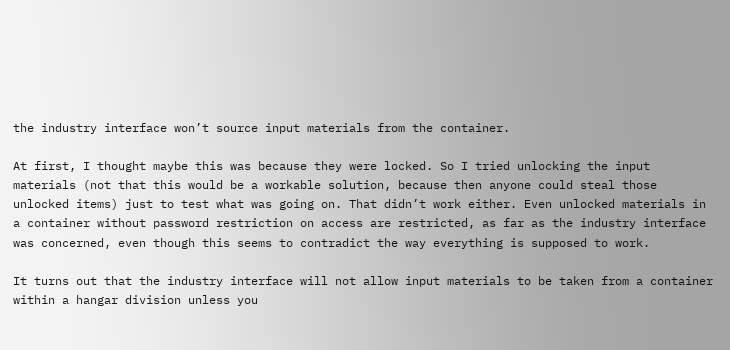the industry interface won’t source input materials from the container.

At first, I thought maybe this was because they were locked. So I tried unlocking the input materials (not that this would be a workable solution, because then anyone could steal those unlocked items) just to test what was going on. That didn’t work either. Even unlocked materials in a container without password restriction on access are restricted, as far as the industry interface was concerned, even though this seems to contradict the way everything is supposed to work.

It turns out that the industry interface will not allow input materials to be taken from a container within a hangar division unless you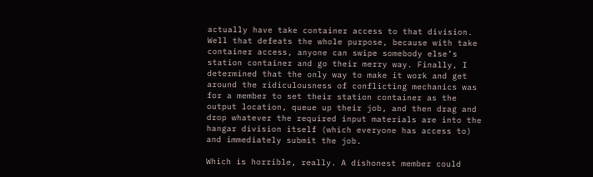actually have take container access to that division. Well that defeats the whole purpose, because with take container access, anyone can swipe somebody else’s station container and go their merry way. Finally, I determined that the only way to make it work and get around the ridiculousness of conflicting mechanics was for a member to set their station container as the output location, queue up their job, and then drag and drop whatever the required input materials are into the hangar division itself (which everyone has access to) and immediately submit the job.

Which is horrible, really. A dishonest member could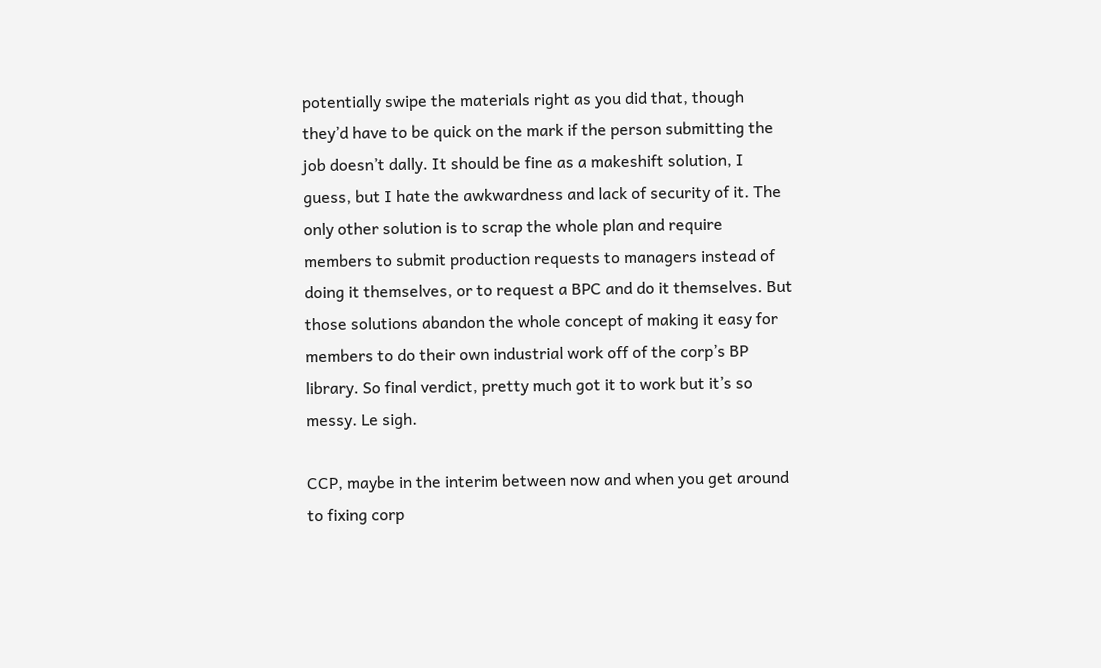potentially swipe the materials right as you did that, though they’d have to be quick on the mark if the person submitting the job doesn’t dally. It should be fine as a makeshift solution, I guess, but I hate the awkwardness and lack of security of it. The only other solution is to scrap the whole plan and require members to submit production requests to managers instead of doing it themselves, or to request a BPC and do it themselves. But those solutions abandon the whole concept of making it easy for members to do their own industrial work off of the corp’s BP library. So final verdict, pretty much got it to work but it’s so messy. Le sigh.

CCP, maybe in the interim between now and when you get around to fixing corp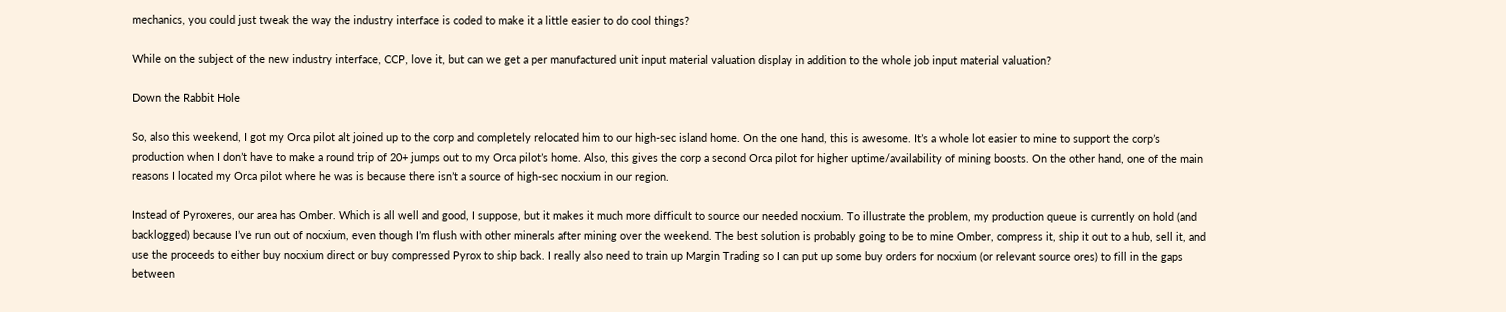mechanics, you could just tweak the way the industry interface is coded to make it a little easier to do cool things?

While on the subject of the new industry interface, CCP, love it, but can we get a per manufactured unit input material valuation display in addition to the whole job input material valuation?

Down the Rabbit Hole

So, also this weekend, I got my Orca pilot alt joined up to the corp and completely relocated him to our high-sec island home. On the one hand, this is awesome. It’s a whole lot easier to mine to support the corp’s production when I don’t have to make a round trip of 20+ jumps out to my Orca pilot’s home. Also, this gives the corp a second Orca pilot for higher uptime/availability of mining boosts. On the other hand, one of the main reasons I located my Orca pilot where he was is because there isn’t a source of high-sec nocxium in our region.

Instead of Pyroxeres, our area has Omber. Which is all well and good, I suppose, but it makes it much more difficult to source our needed nocxium. To illustrate the problem, my production queue is currently on hold (and backlogged) because I’ve run out of nocxium, even though I’m flush with other minerals after mining over the weekend. The best solution is probably going to be to mine Omber, compress it, ship it out to a hub, sell it, and use the proceeds to either buy nocxium direct or buy compressed Pyrox to ship back. I really also need to train up Margin Trading so I can put up some buy orders for nocxium (or relevant source ores) to fill in the gaps between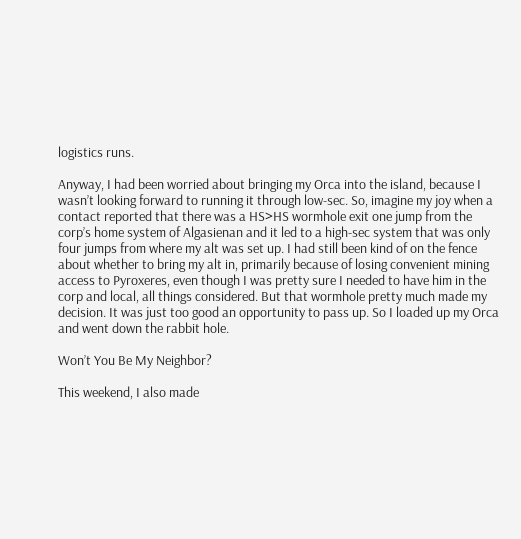logistics runs.

Anyway, I had been worried about bringing my Orca into the island, because I wasn’t looking forward to running it through low-sec. So, imagine my joy when a contact reported that there was a HS>HS wormhole exit one jump from the corp’s home system of Algasienan and it led to a high-sec system that was only four jumps from where my alt was set up. I had still been kind of on the fence about whether to bring my alt in, primarily because of losing convenient mining access to Pyroxeres, even though I was pretty sure I needed to have him in the corp and local, all things considered. But that wormhole pretty much made my decision. It was just too good an opportunity to pass up. So I loaded up my Orca and went down the rabbit hole.

Won’t You Be My Neighbor?

This weekend, I also made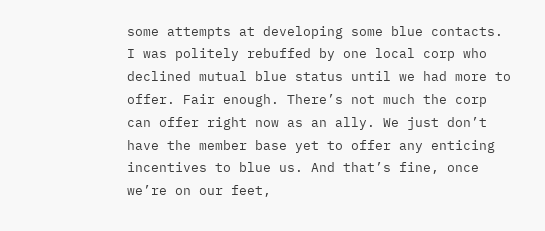some attempts at developing some blue contacts. I was politely rebuffed by one local corp who declined mutual blue status until we had more to offer. Fair enough. There’s not much the corp can offer right now as an ally. We just don’t have the member base yet to offer any enticing incentives to blue us. And that’s fine, once we’re on our feet,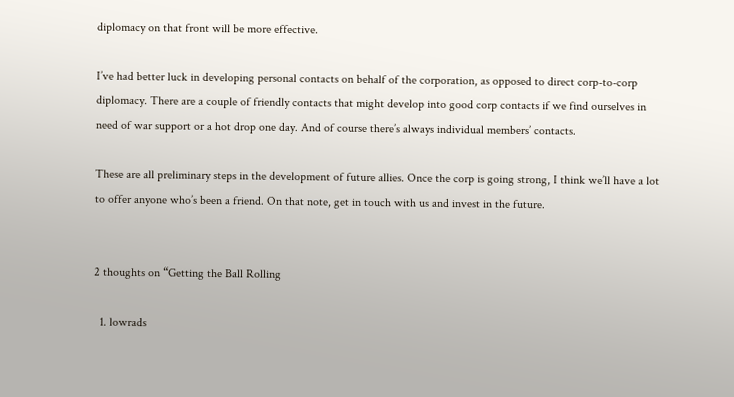diplomacy on that front will be more effective.

I’ve had better luck in developing personal contacts on behalf of the corporation, as opposed to direct corp-to-corp diplomacy. There are a couple of friendly contacts that might develop into good corp contacts if we find ourselves in need of war support or a hot drop one day. And of course there’s always individual members’ contacts.

These are all preliminary steps in the development of future allies. Once the corp is going strong, I think we’ll have a lot to offer anyone who’s been a friend. On that note, get in touch with us and invest in the future.


2 thoughts on “Getting the Ball Rolling

  1. lowrads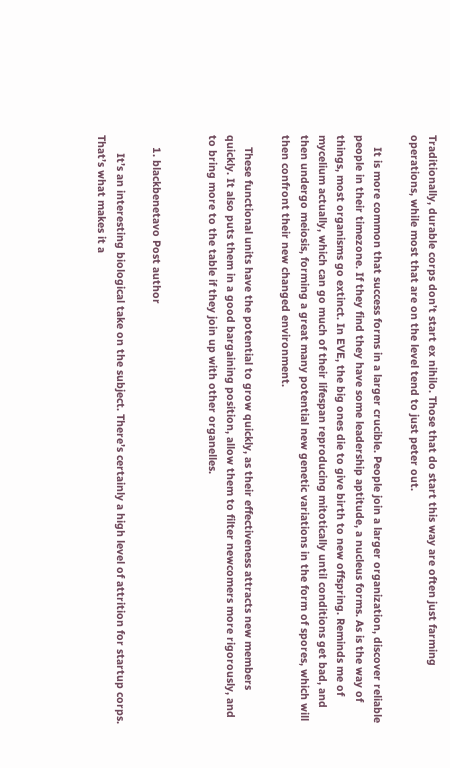Traditionally, durable corps don’t start ex nihilo. Those that do start this way are often just farming operations, while most that are on the level tend to just peter out.

    It is more common that success forms in a larger crucible. People join a larger organization, discover reliable people in their timezone. If they find they have some leadership aptitude, a nucleus forms. As is the way of things, most organisms go extinct. In EVE, the big ones die to give birth to new offspring. Reminds me of mycelium actually, which can go much of their lifespan reproducing mitotically until conditions get bad, and then undergo meiosis, forming a great many potential new genetic variations in the form of spores, which will then confront their new changed environment.

    These functional units have the potential to grow quickly, as their effectiveness attracts new members quickly. It also puts them in a good bargaining position, allow them to filter newcomers more rigorously, and to bring more to the table if they join up with other organelles.


    1. blackbenetavo Post author

      It’s an interesting biological take on the subject. There’s certainly a high level of attrition for startup corps. That’s what makes it a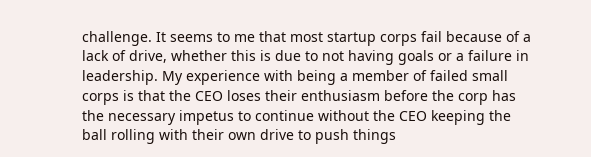challenge. It seems to me that most startup corps fail because of a lack of drive, whether this is due to not having goals or a failure in leadership. My experience with being a member of failed small corps is that the CEO loses their enthusiasm before the corp has the necessary impetus to continue without the CEO keeping the ball rolling with their own drive to push things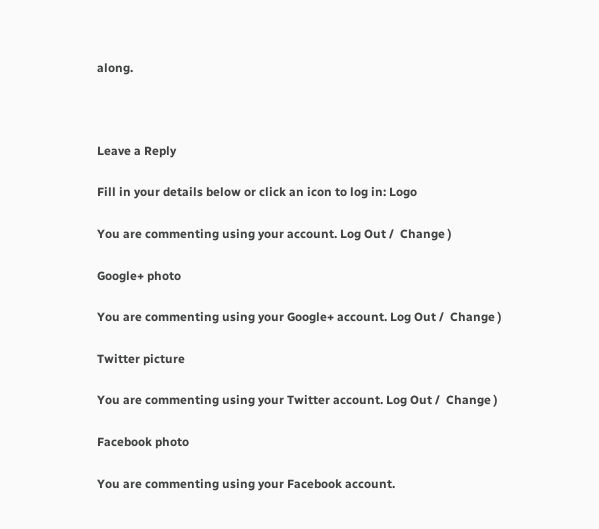along.



Leave a Reply

Fill in your details below or click an icon to log in: Logo

You are commenting using your account. Log Out /  Change )

Google+ photo

You are commenting using your Google+ account. Log Out /  Change )

Twitter picture

You are commenting using your Twitter account. Log Out /  Change )

Facebook photo

You are commenting using your Facebook account.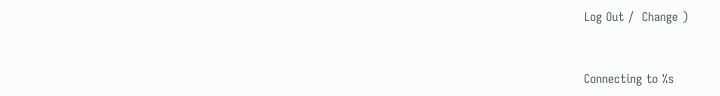Log Out /  Change )


Connecting to %s